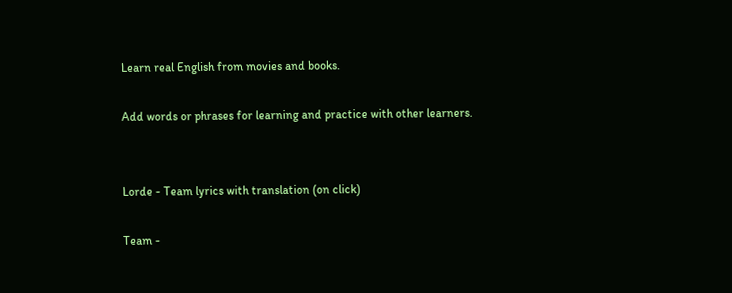Learn real English from movies and books.

Add words or phrases for learning and practice with other learners.


Lorde - Team lyrics with translation (on click)

Team -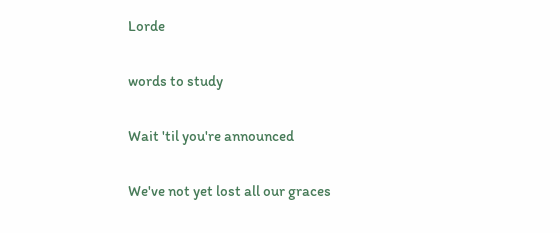Lorde

words to study

Wait 'til you're announced

We've not yet lost all our graces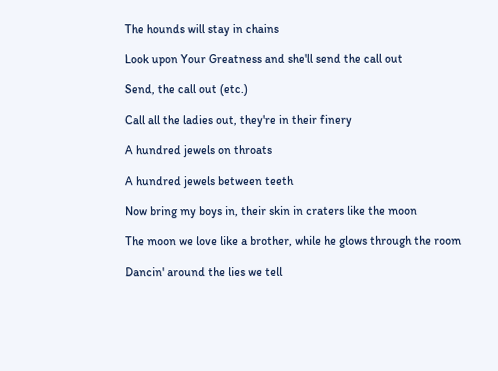The hounds will stay in chains

Look upon Your Greatness and she'll send the call out

Send, the call out (etc.)

Call all the ladies out, they're in their finery

A hundred jewels on throats

A hundred jewels between teeth

Now bring my boys in, their skin in craters like the moon

The moon we love like a brother, while he glows through the room

Dancin' around the lies we tell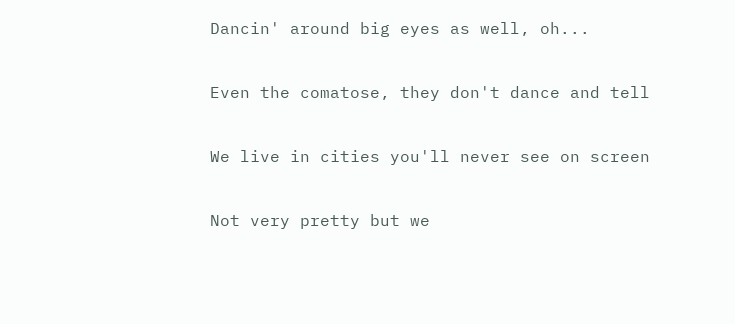Dancin' around big eyes as well, oh...

Even the comatose, they don't dance and tell

We live in cities you'll never see on screen

Not very pretty but we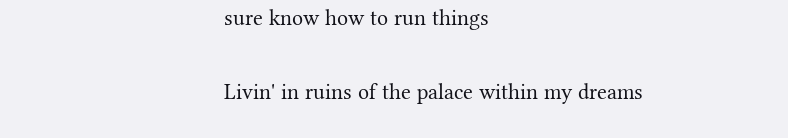sure know how to run things

Livin' in ruins of the palace within my dreams